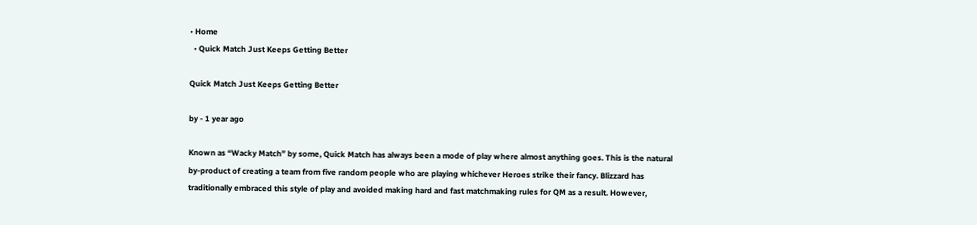• Home
  • Quick Match Just Keeps Getting Better

Quick Match Just Keeps Getting Better

by - 1 year ago

Known as “Wacky Match” by some, Quick Match has always been a mode of play where almost anything goes. This is the natural by-product of creating a team from five random people who are playing whichever Heroes strike their fancy. Blizzard has traditionally embraced this style of play and avoided making hard and fast matchmaking rules for QM as a result. However,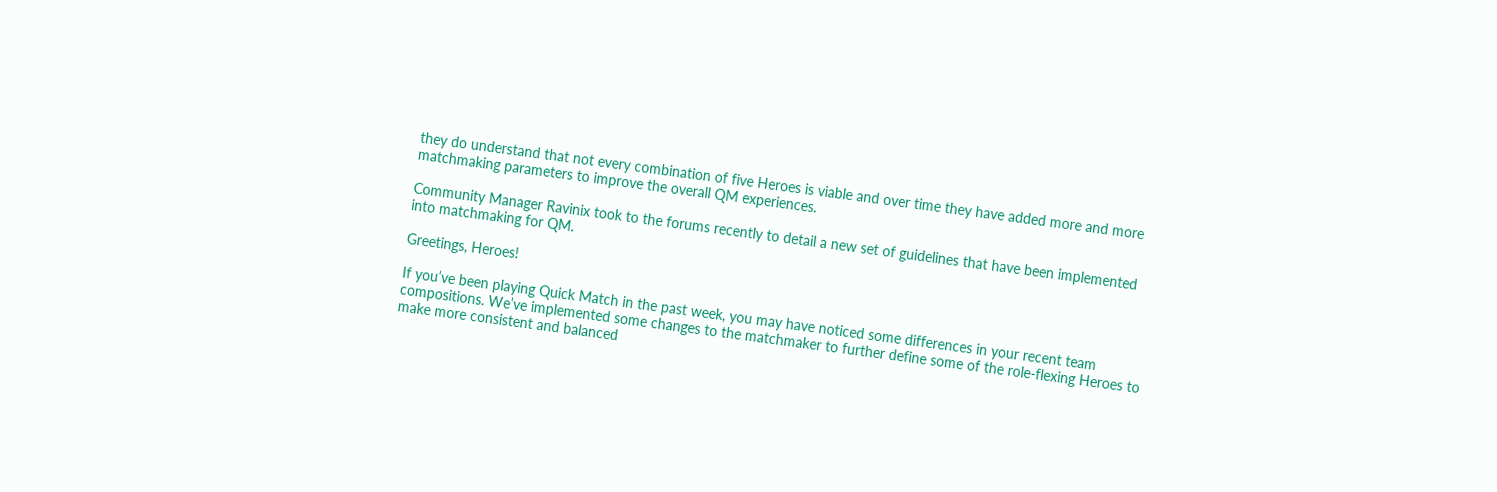they do understand that not every combination of five Heroes is viable and over time they have added more and more matchmaking parameters to improve the overall QM experiences.

Community Manager Ravinix took to the forums recently to detail a new set of guidelines that have been implemented into matchmaking for QM.

Greetings, Heroes!

If you’ve been playing Quick Match in the past week, you may have noticed some differences in your recent team compositions. We’ve implemented some changes to the matchmaker to further define some of the role-flexing Heroes to make more consistent and balanced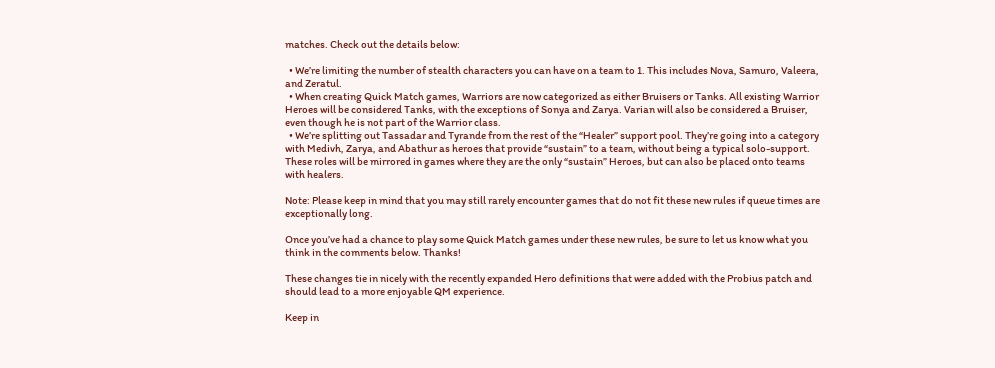matches. Check out the details below:

  • We’re limiting the number of stealth characters you can have on a team to 1. This includes Nova, Samuro, Valeera, and Zeratul.
  • When creating Quick Match games, Warriors are now categorized as either Bruisers or Tanks. All existing Warrior Heroes will be considered Tanks, with the exceptions of Sonya and Zarya. Varian will also be considered a Bruiser, even though he is not part of the Warrior class.
  • We’re splitting out Tassadar and Tyrande from the rest of the “Healer” support pool. They’re going into a category with Medivh, Zarya, and Abathur as heroes that provide “sustain” to a team, without being a typical solo-support. These roles will be mirrored in games where they are the only “sustain” Heroes, but can also be placed onto teams with healers.

Note: Please keep in mind that you may still rarely encounter games that do not fit these new rules if queue times are exceptionally long.

Once you’ve had a chance to play some Quick Match games under these new rules, be sure to let us know what you think in the comments below. Thanks!

These changes tie in nicely with the recently expanded Hero definitions that were added with the Probius patch and should lead to a more enjoyable QM experience.

Keep in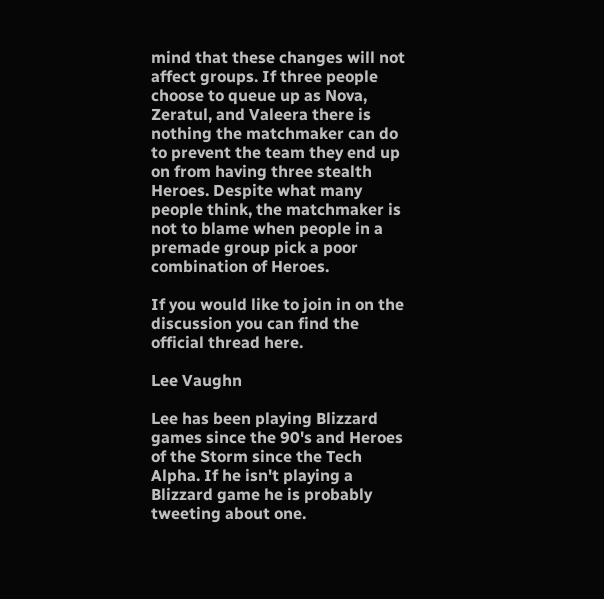mind that these changes will not affect groups. If three people choose to queue up as Nova, Zeratul, and Valeera there is nothing the matchmaker can do to prevent the team they end up on from having three stealth Heroes. Despite what many people think, the matchmaker is not to blame when people in a premade group pick a poor combination of Heroes.

If you would like to join in on the discussion you can find the official thread here.

Lee Vaughn

Lee has been playing Blizzard games since the 90's and Heroes of the Storm since the Tech Alpha. If he isn't playing a Blizzard game he is probably tweeting about one.